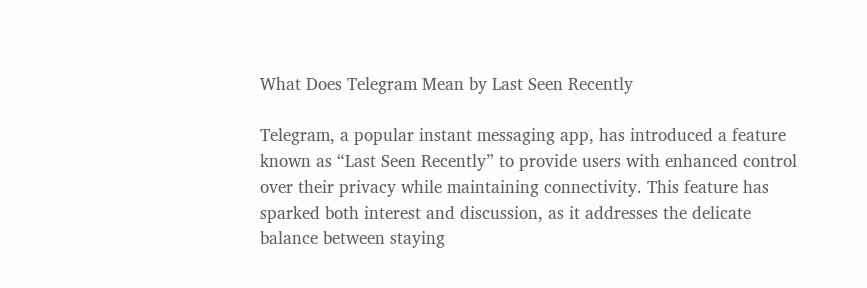What Does Telegram Mean by Last Seen Recently

Telegram, a popular instant messaging app, has introduced a feature known as “Last Seen Recently” to provide users with enhanced control over their privacy while maintaining connectivity. This feature has sparked both interest and discussion, as it addresses the delicate balance between staying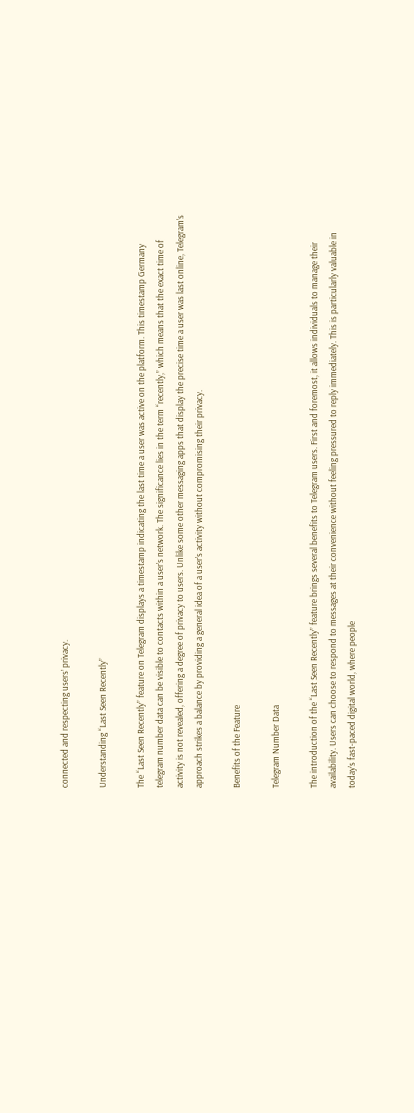connected and respecting users’ privacy.

Understanding “Last Seen Recently”

The “Last Seen Recently” feature on Telegram displays a timestamp indicating the last time a user was active on the platform. This timestamp Germany telegram number data can be visible to contacts within a user’s network. The significance lies in the term “recently,” which means that the exact time of activity is not revealed, offering a degree of privacy to users. Unlike some other messaging apps that display the precise time a user was last online, Telegram’s approach strikes a balance by providing a general idea of a user’s activity without compromising their privacy.

Benefits of the Feature

Telegram Number Data

The introduction of the “Last Seen Recently” feature brings several benefits to Telegram users. First and foremost, it allows individuals to manage their availability. Users can choose to respond to messages at their convenience without feeling pressured to reply immediately. This is particularly valuable in today’s fast-paced digital world, where people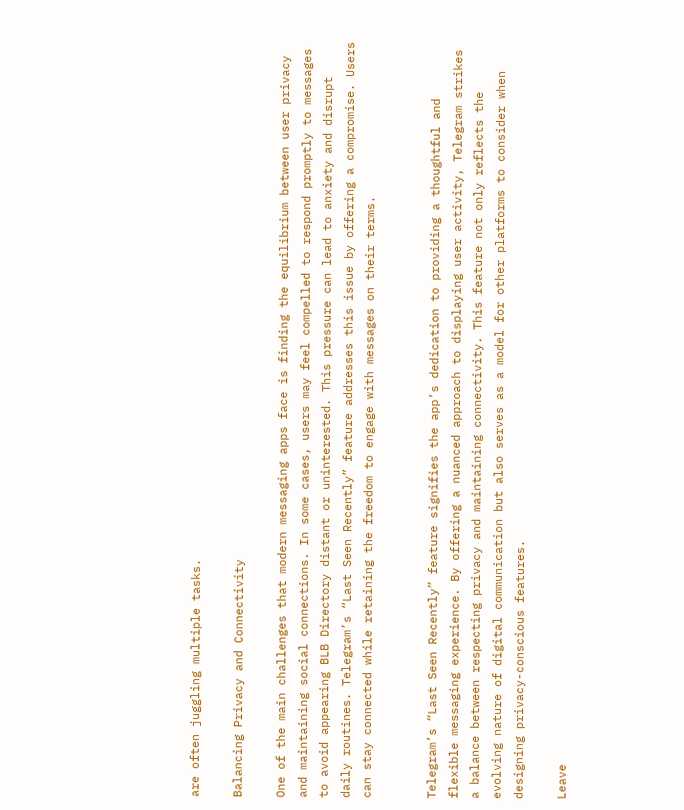are often juggling multiple tasks.

Balancing Privacy and Connectivity

One of the main challenges that modern messaging apps face is finding the equilibrium between user privacy and maintaining social connections. In some cases, users may feel compelled to respond promptly to messages to avoid appearing BLB Directory distant or uninterested. This pressure can lead to anxiety and disrupt daily routines. Telegram’s “Last Seen Recently” feature addresses this issue by offering a compromise. Users can stay connected while retaining the freedom to engage with messages on their terms.


Telegram’s “Last Seen Recently” feature signifies the app’s dedication to providing a thoughtful and flexible messaging experience. By offering a nuanced approach to displaying user activity, Telegram strikes a balance between respecting privacy and maintaining connectivity. This feature not only reflects the evolving nature of digital communication but also serves as a model for other platforms to consider when designing privacy-conscious features.

Leave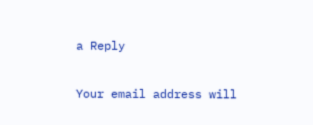a Reply

Your email address will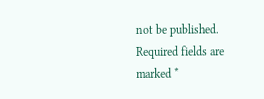not be published. Required fields are marked *